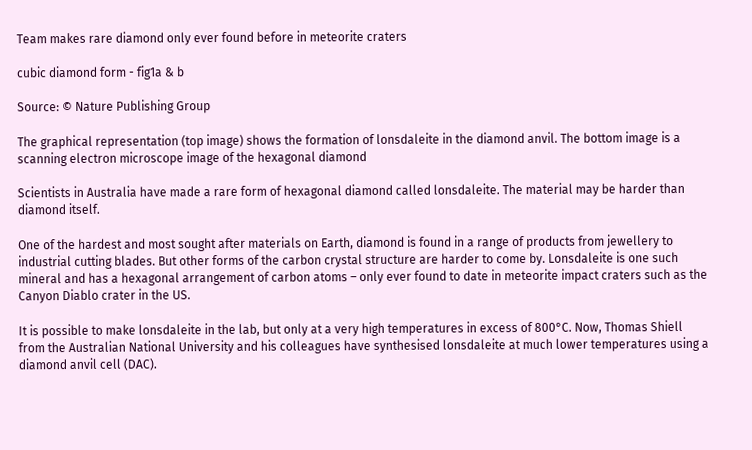Team makes rare diamond only ever found before in meteorite craters

cubic diamond form - fig1a & b

Source: © Nature Publishing Group

The graphical representation (top image) shows the formation of lonsdaleite in the diamond anvil. The bottom image is a scanning electron microscope image of the hexagonal diamond

Scientists in Australia have made a rare form of hexagonal diamond called lonsdaleite. The material may be harder than diamond itself.

One of the hardest and most sought after materials on Earth, diamond is found in a range of products from jewellery to industrial cutting blades. But other forms of the carbon crystal structure are harder to come by. Lonsdaleite is one such mineral and has a hexagonal arrangement of carbon atoms – only ever found to date in meteorite impact craters such as the Canyon Diablo crater in the US.

It is possible to make lonsdaleite in the lab, but only at a very high temperatures in excess of 800°C. Now, Thomas Shiell from the Australian National University and his colleagues have synthesised lonsdaleite at much lower temperatures using a diamond anvil cell (DAC).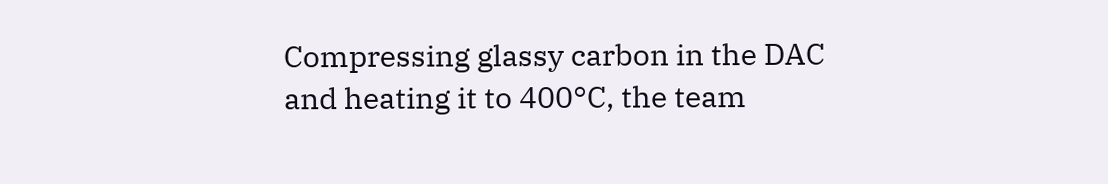Compressing glassy carbon in the DAC and heating it to 400°C, the team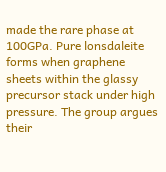made the rare phase at 100GPa. Pure lonsdaleite forms when graphene sheets within the glassy precursor stack under high pressure. The group argues their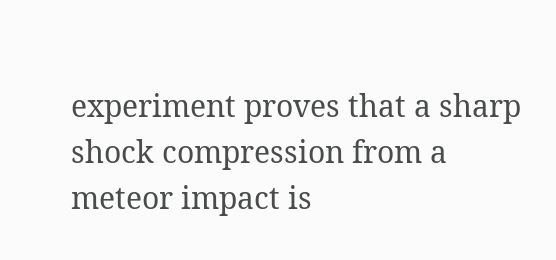experiment proves that a sharp shock compression from a meteor impact is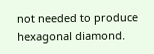not needed to produce hexagonal diamond.